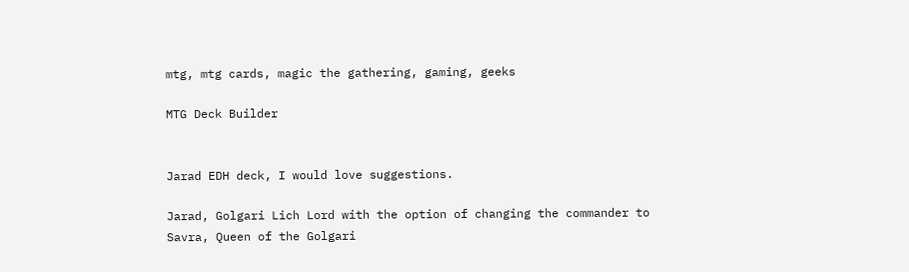mtg, mtg cards, magic the gathering, gaming, geeks

MTG Deck Builder


Jarad EDH deck, I would love suggestions.

Jarad, Golgari Lich Lord with the option of changing the commander to Savra, Queen of the Golgari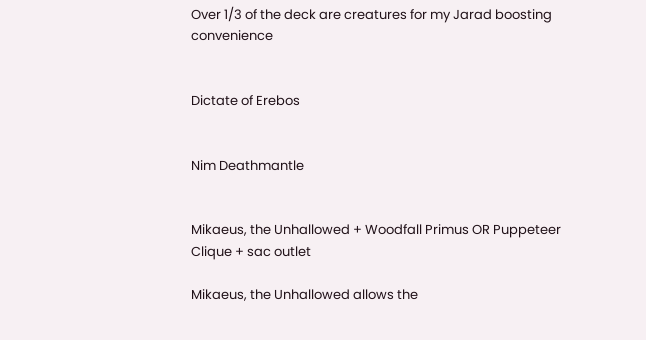Over 1/3 of the deck are creatures for my Jarad boosting convenience


Dictate of Erebos


Nim Deathmantle


Mikaeus, the Unhallowed + Woodfall Primus OR Puppeteer Clique + sac outlet

Mikaeus, the Unhallowed allows the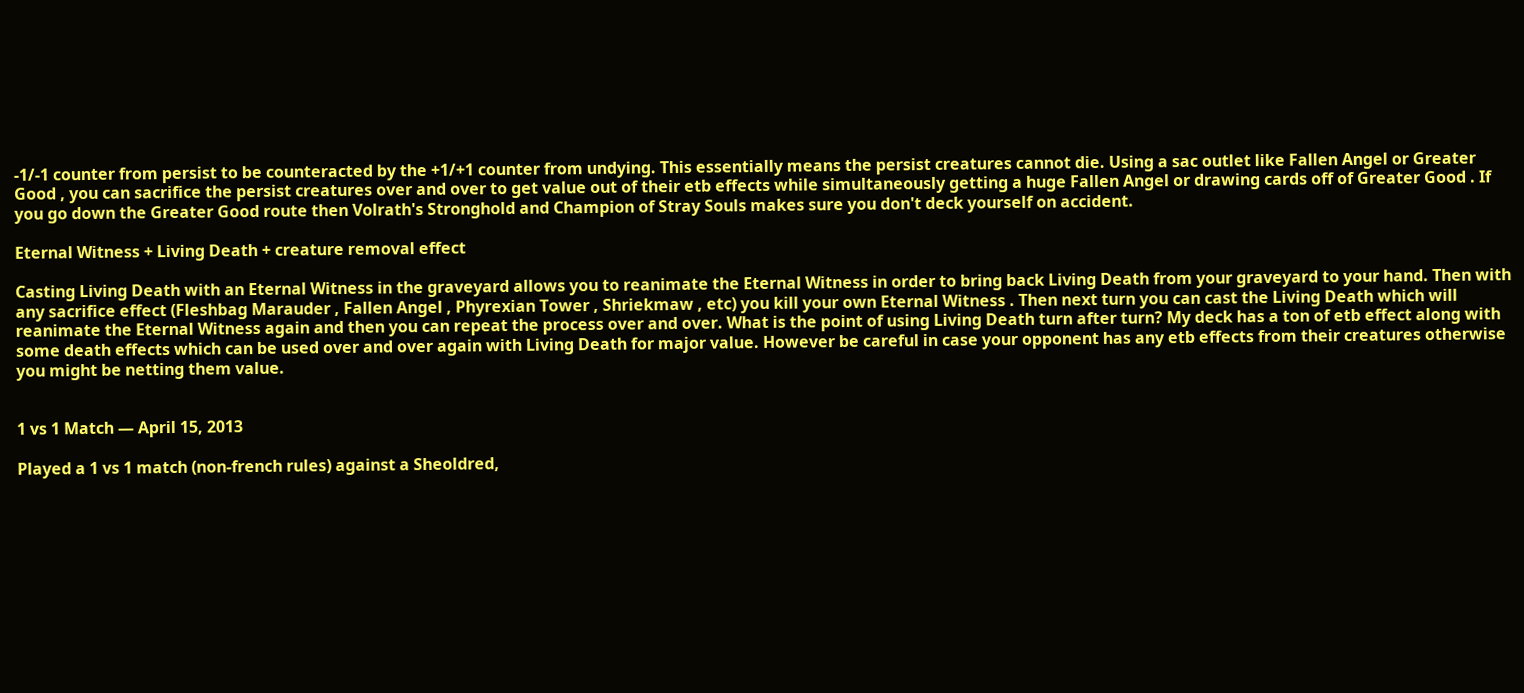-1/-1 counter from persist to be counteracted by the +1/+1 counter from undying. This essentially means the persist creatures cannot die. Using a sac outlet like Fallen Angel or Greater Good , you can sacrifice the persist creatures over and over to get value out of their etb effects while simultaneously getting a huge Fallen Angel or drawing cards off of Greater Good . If you go down the Greater Good route then Volrath's Stronghold and Champion of Stray Souls makes sure you don't deck yourself on accident.

Eternal Witness + Living Death + creature removal effect

Casting Living Death with an Eternal Witness in the graveyard allows you to reanimate the Eternal Witness in order to bring back Living Death from your graveyard to your hand. Then with any sacrifice effect (Fleshbag Marauder , Fallen Angel , Phyrexian Tower , Shriekmaw , etc) you kill your own Eternal Witness . Then next turn you can cast the Living Death which will reanimate the Eternal Witness again and then you can repeat the process over and over. What is the point of using Living Death turn after turn? My deck has a ton of etb effect along with some death effects which can be used over and over again with Living Death for major value. However be careful in case your opponent has any etb effects from their creatures otherwise you might be netting them value.


1 vs 1 Match — April 15, 2013

Played a 1 vs 1 match (non-french rules) against a Sheoldred,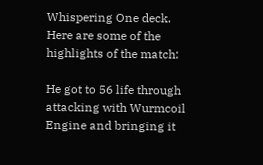Whispering One deck. Here are some of the highlights of the match:

He got to 56 life through attacking with Wurmcoil Engine and bringing it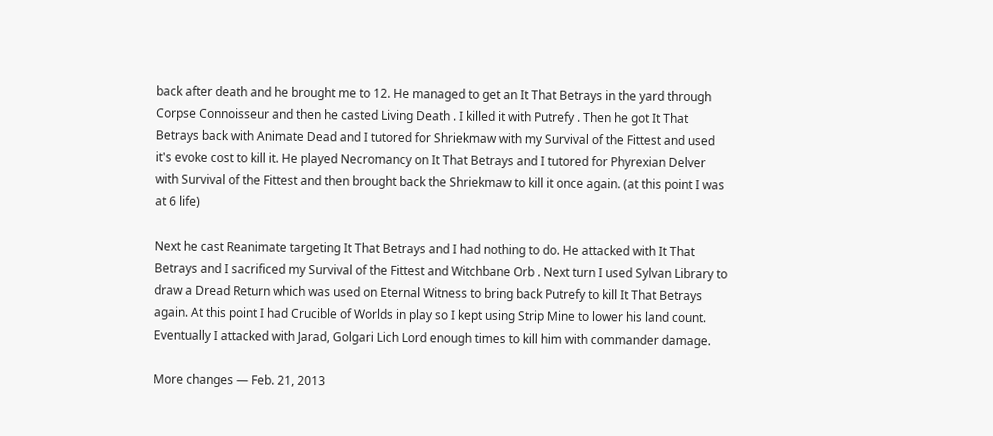back after death and he brought me to 12. He managed to get an It That Betrays in the yard through Corpse Connoisseur and then he casted Living Death . I killed it with Putrefy . Then he got It That Betrays back with Animate Dead and I tutored for Shriekmaw with my Survival of the Fittest and used it's evoke cost to kill it. He played Necromancy on It That Betrays and I tutored for Phyrexian Delver with Survival of the Fittest and then brought back the Shriekmaw to kill it once again. (at this point I was at 6 life)

Next he cast Reanimate targeting It That Betrays and I had nothing to do. He attacked with It That Betrays and I sacrificed my Survival of the Fittest and Witchbane Orb . Next turn I used Sylvan Library to draw a Dread Return which was used on Eternal Witness to bring back Putrefy to kill It That Betrays again. At this point I had Crucible of Worlds in play so I kept using Strip Mine to lower his land count. Eventually I attacked with Jarad, Golgari Lich Lord enough times to kill him with commander damage.

More changes — Feb. 21, 2013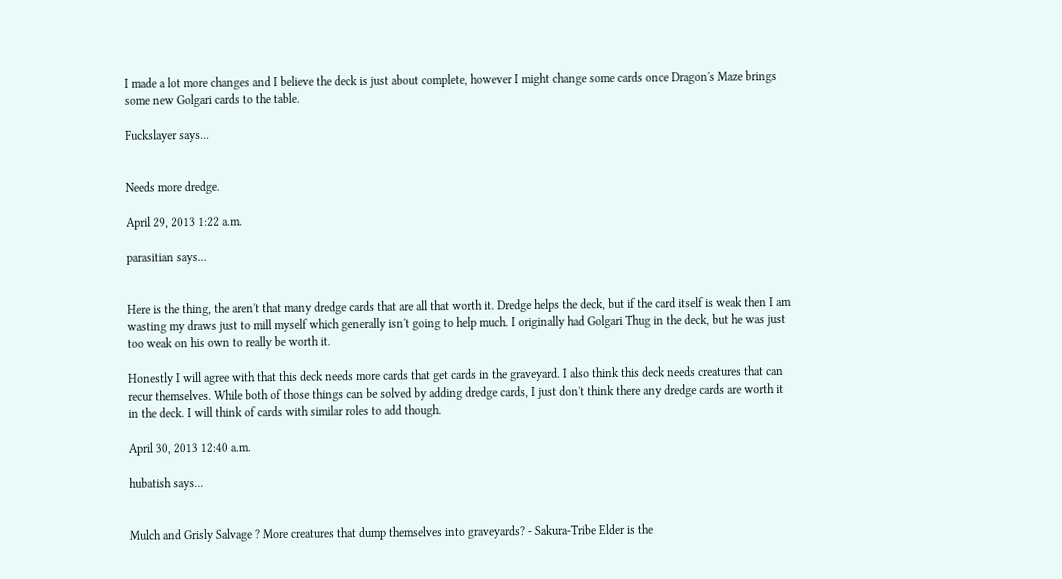I made a lot more changes and I believe the deck is just about complete, however I might change some cards once Dragon's Maze brings some new Golgari cards to the table.

Fuckslayer says...


Needs more dredge.

April 29, 2013 1:22 a.m.

parasitian says...


Here is the thing, the aren't that many dredge cards that are all that worth it. Dredge helps the deck, but if the card itself is weak then I am wasting my draws just to mill myself which generally isn't going to help much. I originally had Golgari Thug in the deck, but he was just too weak on his own to really be worth it.

Honestly I will agree with that this deck needs more cards that get cards in the graveyard. I also think this deck needs creatures that can recur themselves. While both of those things can be solved by adding dredge cards, I just don't think there any dredge cards are worth it in the deck. I will think of cards with similar roles to add though.

April 30, 2013 12:40 a.m.

hubatish says...


Mulch and Grisly Salvage ? More creatures that dump themselves into graveyards? - Sakura-Tribe Elder is the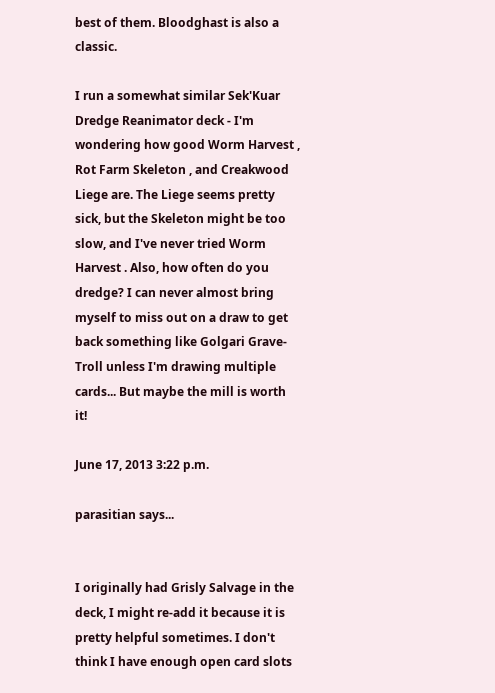best of them. Bloodghast is also a classic.

I run a somewhat similar Sek'Kuar Dredge Reanimator deck - I'm wondering how good Worm Harvest , Rot Farm Skeleton , and Creakwood Liege are. The Liege seems pretty sick, but the Skeleton might be too slow, and I've never tried Worm Harvest . Also, how often do you dredge? I can never almost bring myself to miss out on a draw to get back something like Golgari Grave-Troll unless I'm drawing multiple cards... But maybe the mill is worth it!

June 17, 2013 3:22 p.m.

parasitian says...


I originally had Grisly Salvage in the deck, I might re-add it because it is pretty helpful sometimes. I don't think I have enough open card slots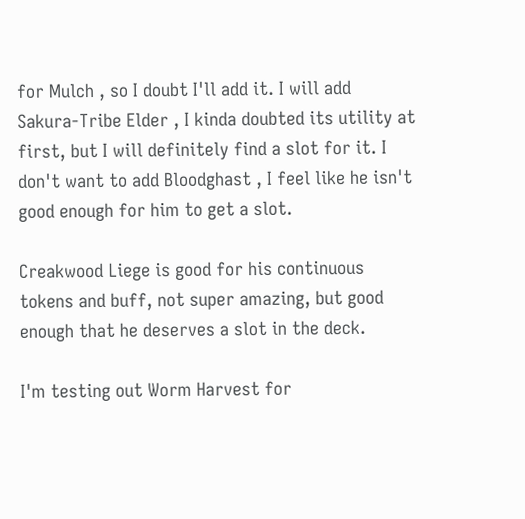for Mulch , so I doubt I'll add it. I will add Sakura-Tribe Elder , I kinda doubted its utility at first, but I will definitely find a slot for it. I don't want to add Bloodghast , I feel like he isn't good enough for him to get a slot.

Creakwood Liege is good for his continuous tokens and buff, not super amazing, but good enough that he deserves a slot in the deck.

I'm testing out Worm Harvest for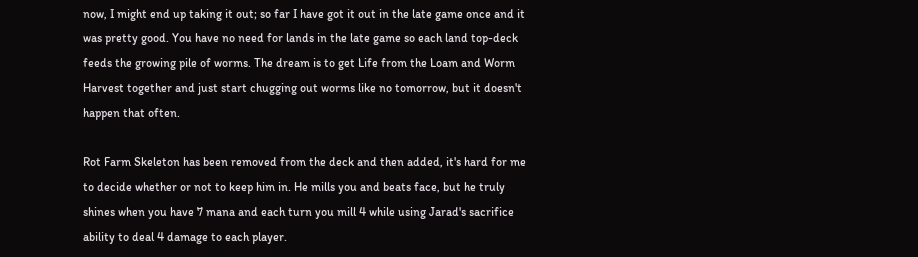now, I might end up taking it out; so far I have got it out in the late game once and it was pretty good. You have no need for lands in the late game so each land top-deck feeds the growing pile of worms. The dream is to get Life from the Loam and Worm Harvest together and just start chugging out worms like no tomorrow, but it doesn't happen that often.

Rot Farm Skeleton has been removed from the deck and then added, it's hard for me to decide whether or not to keep him in. He mills you and beats face, but he truly shines when you have 7 mana and each turn you mill 4 while using Jarad's sacrifice ability to deal 4 damage to each player.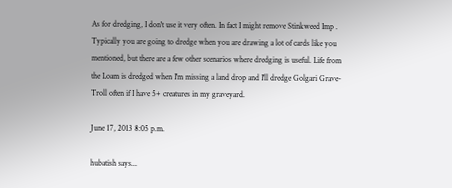As for dredging, I don't use it very often. In fact I might remove Stinkweed Imp . Typically you are going to dredge when you are drawing a lot of cards like you mentioned, but there are a few other scenarios where dredging is useful. Life from the Loam is dredged when I'm missing a land drop and I'll dredge Golgari Grave-Troll often if I have 5+ creatures in my graveyard.

June 17, 2013 8:05 p.m.

hubatish says...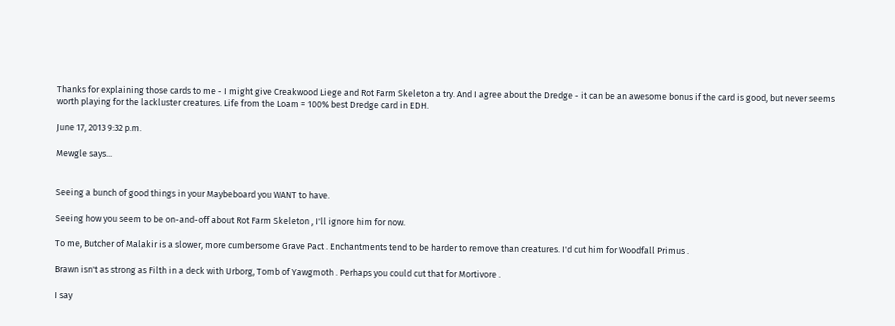Thanks for explaining those cards to me - I might give Creakwood Liege and Rot Farm Skeleton a try. And I agree about the Dredge - it can be an awesome bonus if the card is good, but never seems worth playing for the lackluster creatures. Life from the Loam = 100% best Dredge card in EDH.

June 17, 2013 9:32 p.m.

Mewgle says...


Seeing a bunch of good things in your Maybeboard you WANT to have.

Seeing how you seem to be on-and-off about Rot Farm Skeleton , I'll ignore him for now.

To me, Butcher of Malakir is a slower, more cumbersome Grave Pact . Enchantments tend to be harder to remove than creatures. I'd cut him for Woodfall Primus .

Brawn isn't as strong as Filth in a deck with Urborg, Tomb of Yawgmoth . Perhaps you could cut that for Mortivore .

I say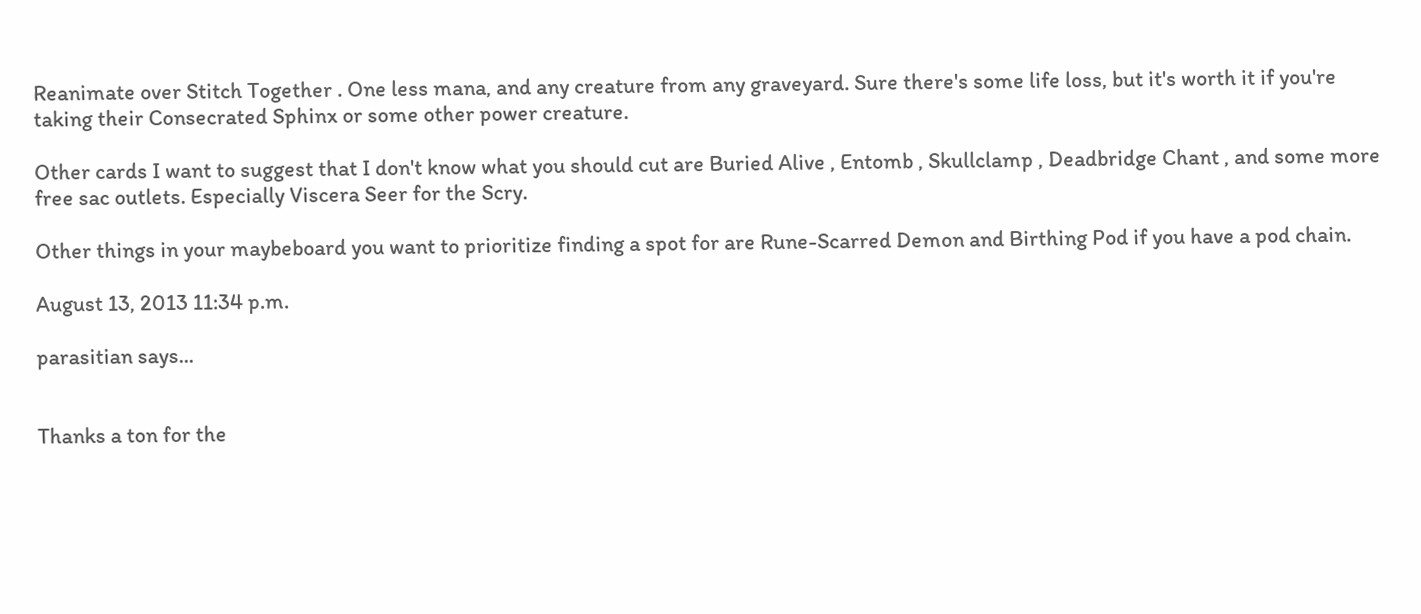Reanimate over Stitch Together . One less mana, and any creature from any graveyard. Sure there's some life loss, but it's worth it if you're taking their Consecrated Sphinx or some other power creature.

Other cards I want to suggest that I don't know what you should cut are Buried Alive , Entomb , Skullclamp , Deadbridge Chant , and some more free sac outlets. Especially Viscera Seer for the Scry.

Other things in your maybeboard you want to prioritize finding a spot for are Rune-Scarred Demon and Birthing Pod if you have a pod chain.

August 13, 2013 11:34 p.m.

parasitian says...


Thanks a ton for the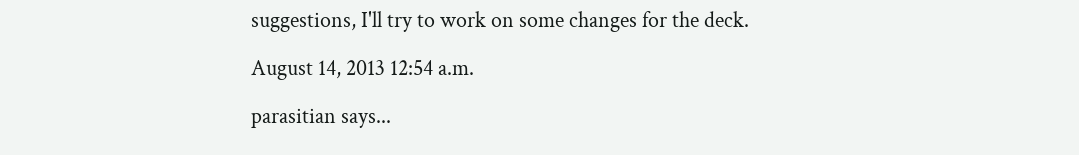suggestions, I'll try to work on some changes for the deck.

August 14, 2013 12:54 a.m.

parasitian says...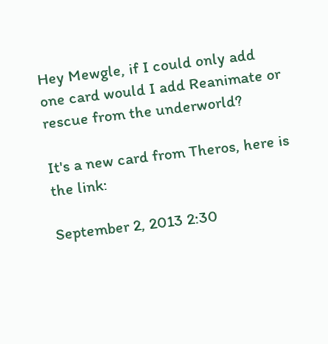Hey Mewgle, if I could only add one card would I add Reanimate or rescue from the underworld?

It's a new card from Theros, here is the link:

September 2, 2013 2:30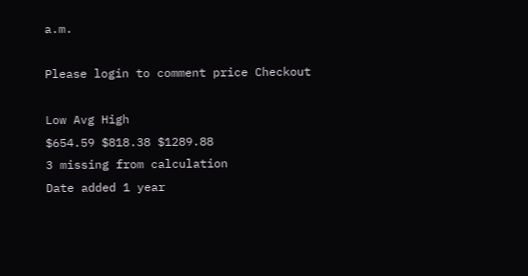a.m.

Please login to comment price Checkout

Low Avg High
$654.59 $818.38 $1289.88
3 missing from calculation
Date added 1 year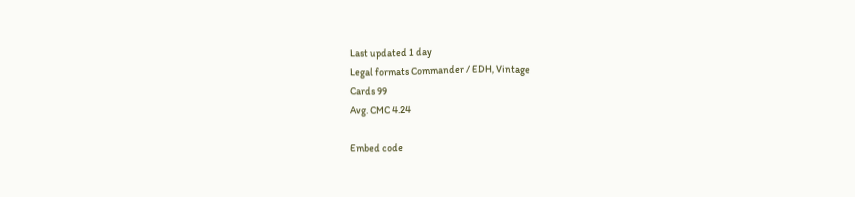Last updated 1 day
Legal formats Commander / EDH, Vintage
Cards 99
Avg. CMC 4.24

Embed code